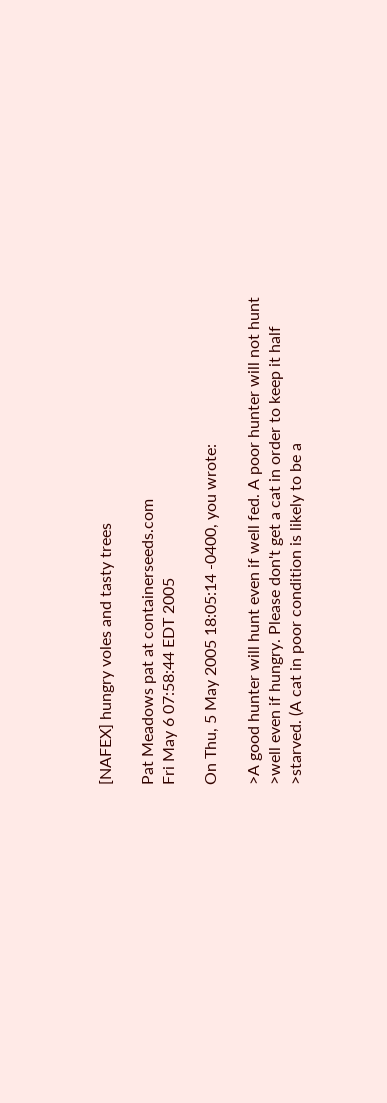[NAFEX] hungry voles and tasty trees

Pat Meadows pat at containerseeds.com
Fri May 6 07:58:44 EDT 2005

On Thu, 5 May 2005 18:05:14 -0400, you wrote:

>A good hunter will hunt even if well fed. A poor hunter will not hunt
>well even if hungry. Please don't get a cat in order to keep it half
>starved. (A cat in poor condition is likely to be a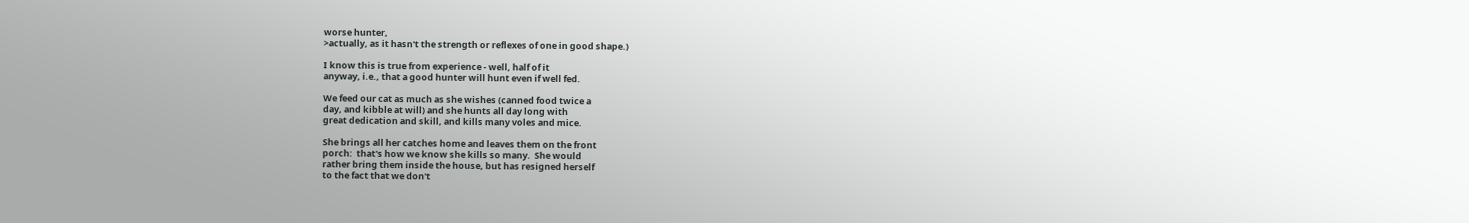worse hunter,
>actually, as it hasn't the strength or reflexes of one in good shape.)

I know this is true from experience - well, half of it
anyway, i.e., that a good hunter will hunt even if well fed.

We feed our cat as much as she wishes (canned food twice a
day, and kibble at will) and she hunts all day long with
great dedication and skill, and kills many voles and mice.

She brings all her catches home and leaves them on the front
porch:  that's how we know she kills so many.  She would
rather bring them inside the house, but has resigned herself
to the fact that we don't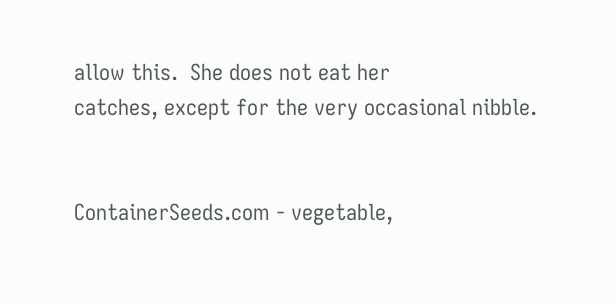allow this.  She does not eat her
catches, except for the very occasional nibble.


ContainerSeeds.com - vegetable,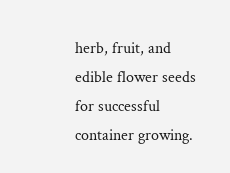herb, fruit, and
edible flower seeds for successful container growing.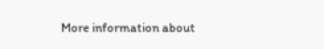More information about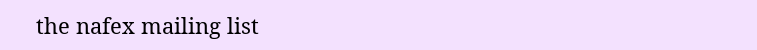the nafex mailing list